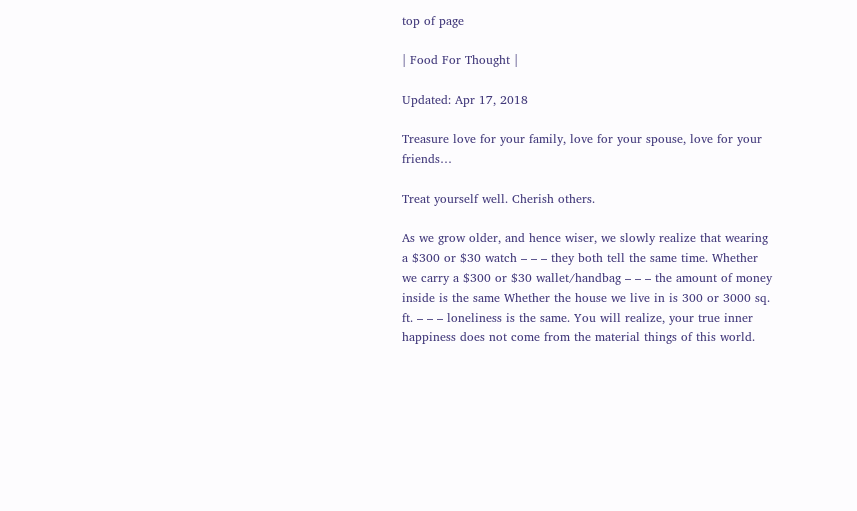top of page

| Food For Thought |

Updated: Apr 17, 2018

Treasure love for your family, love for your spouse, love for your friends…

Treat yourself well. Cherish others.

As we grow older, and hence wiser, we slowly realize that wearing a $300 or $30 watch – – – they both tell the same time. Whether we carry a $300 or $30 wallet/handbag – – – the amount of money inside is the same Whether the house we live in is 300 or 3000 sq. ft. – – – loneliness is the same. You will realize, your true inner happiness does not come from the material things of this world.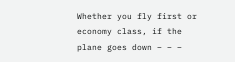Whether you fly first or economy class, if the plane goes down – – –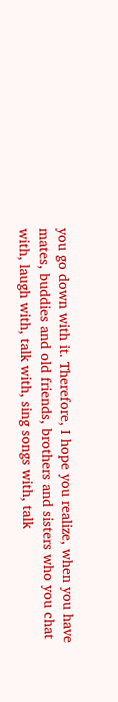you go down with it. Therefore, I hope you realize, when you have mates, buddies and old friends, brothers and sisters who you chat with, laugh with, talk with, sing songs with, talk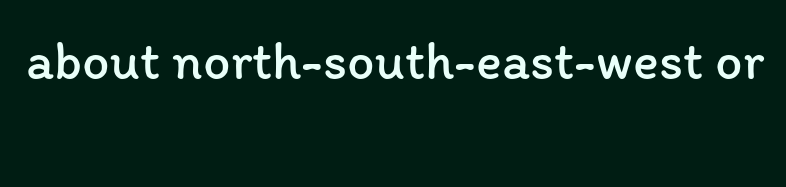about north-south-east-west or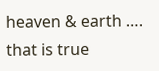heaven & earth …. that is true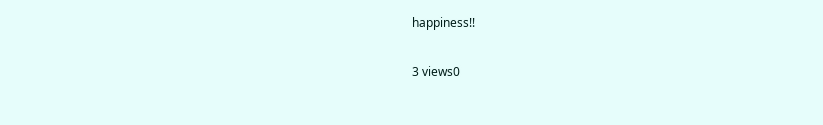happiness!!

3 views0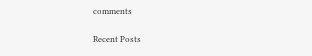comments

Recent Posts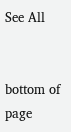See All


bottom of page